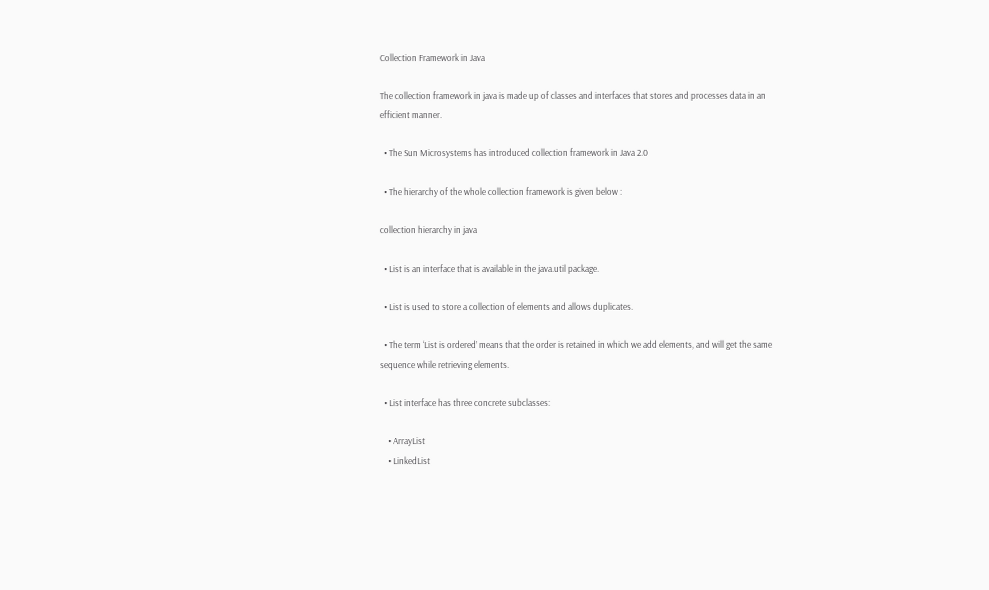Collection Framework in Java

The collection framework in java is made up of classes and interfaces that stores and processes data in an efficient manner.

  • The Sun Microsystems has introduced collection framework in Java 2.0

  • The hierarchy of the whole collection framework is given below :

collection hierarchy in java

  • List is an interface that is available in the java.util package.

  • List is used to store a collection of elements and allows duplicates.

  • The term ‘List is ordered’ means that the order is retained in which we add elements, and will get the same sequence while retrieving elements.

  • List interface has three concrete subclasses:

    • ArrayList
    • LinkedList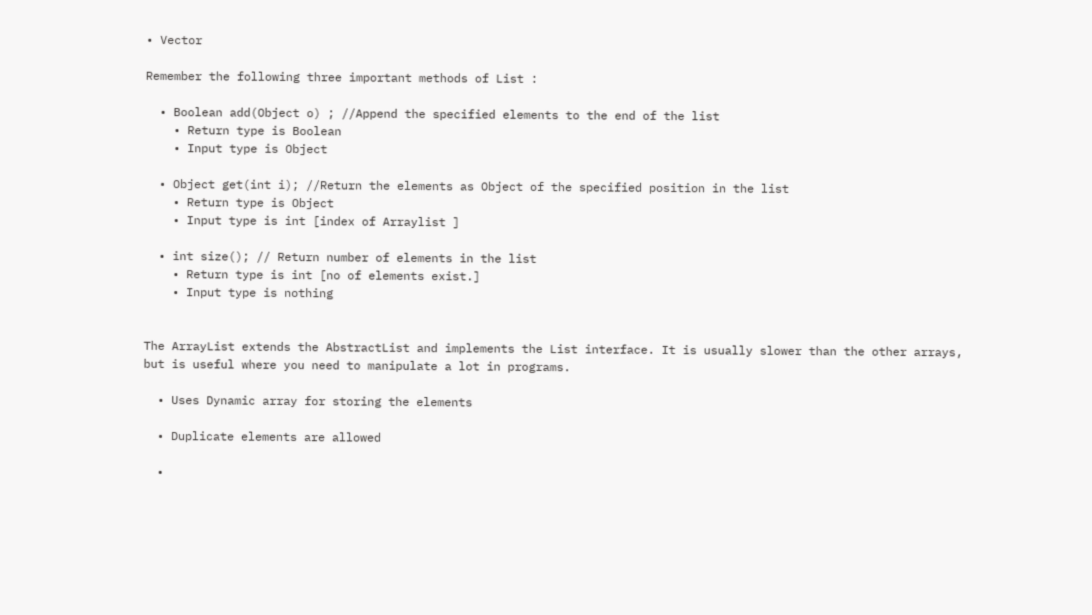• Vector

Remember the following three important methods of List :

  • Boolean add(Object o) ; //Append the specified elements to the end of the list
    • Return type is Boolean
    • Input type is Object

  • Object get(int i); //Return the elements as Object of the specified position in the list
    • Return type is Object
    • Input type is int [index of Arraylist ]

  • int size(); // Return number of elements in the list
    • Return type is int [no of elements exist.]
    • Input type is nothing


The ArrayList extends the AbstractList and implements the List interface. It is usually slower than the other arrays, but is useful where you need to manipulate a lot in programs.

  • Uses Dynamic array for storing the elements

  • Duplicate elements are allowed

  •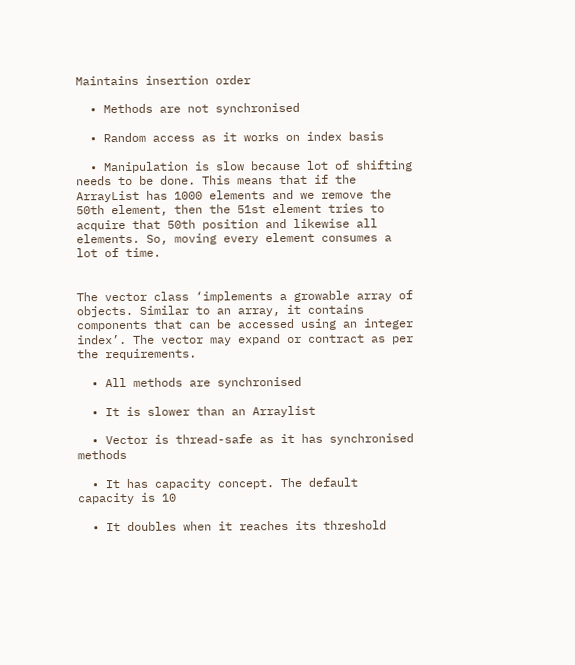Maintains insertion order

  • Methods are not synchronised

  • Random access as it works on index basis

  • Manipulation is slow because lot of shifting needs to be done. This means that if the ArrayList has 1000 elements and we remove the 50th element, then the 51st element tries to acquire that 50th position and likewise all elements. So, moving every element consumes a lot of time.


The vector class ‘implements a growable array of objects. Similar to an array, it contains components that can be accessed using an integer index’. The vector may expand or contract as per the requirements.

  • All methods are synchronised

  • It is slower than an Arraylist

  • Vector is thread-safe as it has synchronised methods

  • It has capacity concept. The default capacity is 10

  • It doubles when it reaches its threshold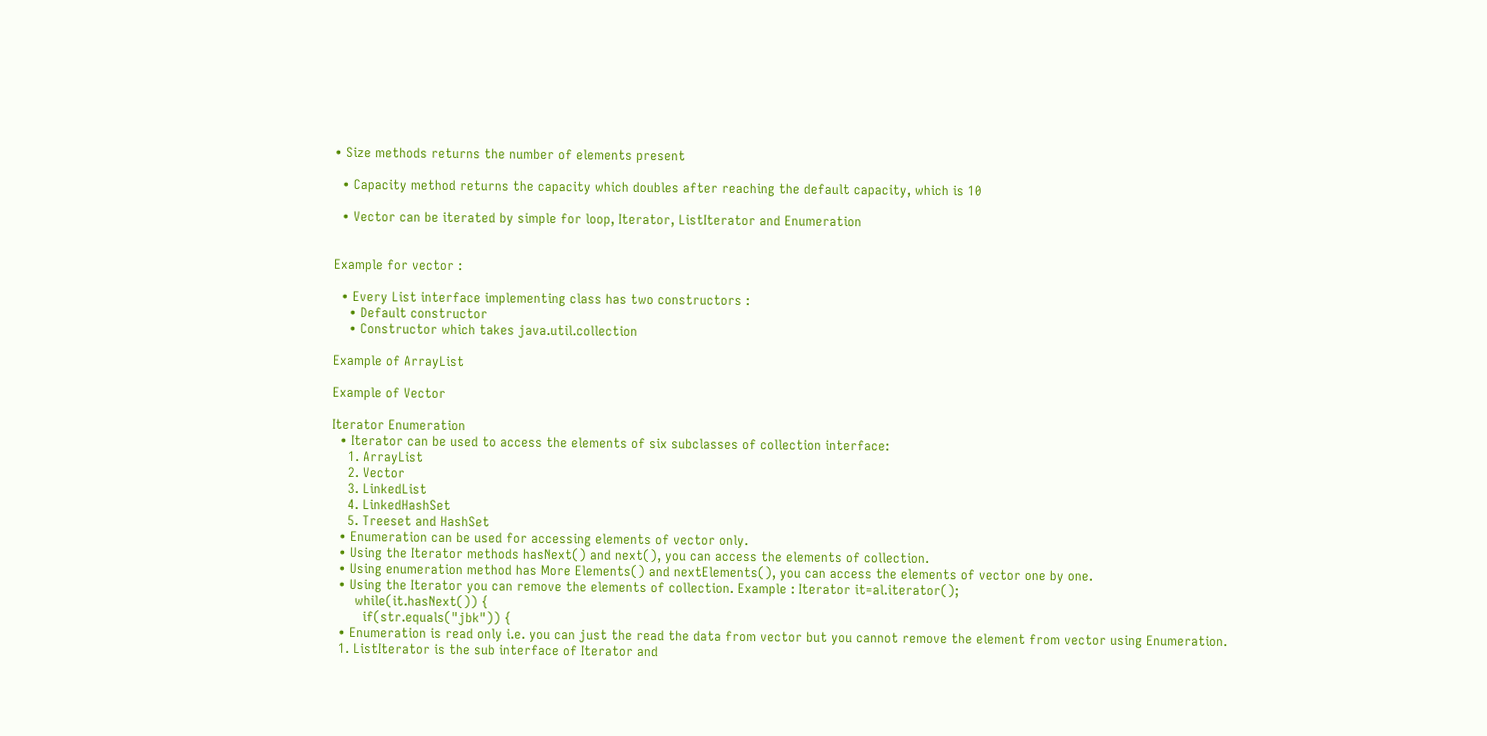• Size methods returns the number of elements present

  • Capacity method returns the capacity which doubles after reaching the default capacity, which is 10

  • Vector can be iterated by simple for loop, Iterator, ListIterator and Enumeration


Example for vector :

  • Every List interface implementing class has two constructors :
    • Default constructor
    • Constructor which takes java.util.collection

Example of ArrayList

Example of Vector

Iterator Enumeration
  • Iterator can be used to access the elements of six subclasses of collection interface:
    1. ArrayList
    2. Vector
    3. LinkedList
    4. LinkedHashSet
    5. Treeset and HashSet
  • Enumeration can be used for accessing elements of vector only.
  • Using the Iterator methods hasNext() and next(), you can access the elements of collection.
  • Using enumeration method has More Elements() and nextElements(), you can access the elements of vector one by one.
  • Using the Iterator you can remove the elements of collection. Example : Iterator it=al.iterator();
      while(it.hasNext()) {
        if(str.equals("jbk")) {
  • Enumeration is read only i.e. you can just the read the data from vector but you cannot remove the element from vector using Enumeration.
  1. ListIterator is the sub interface of Iterator and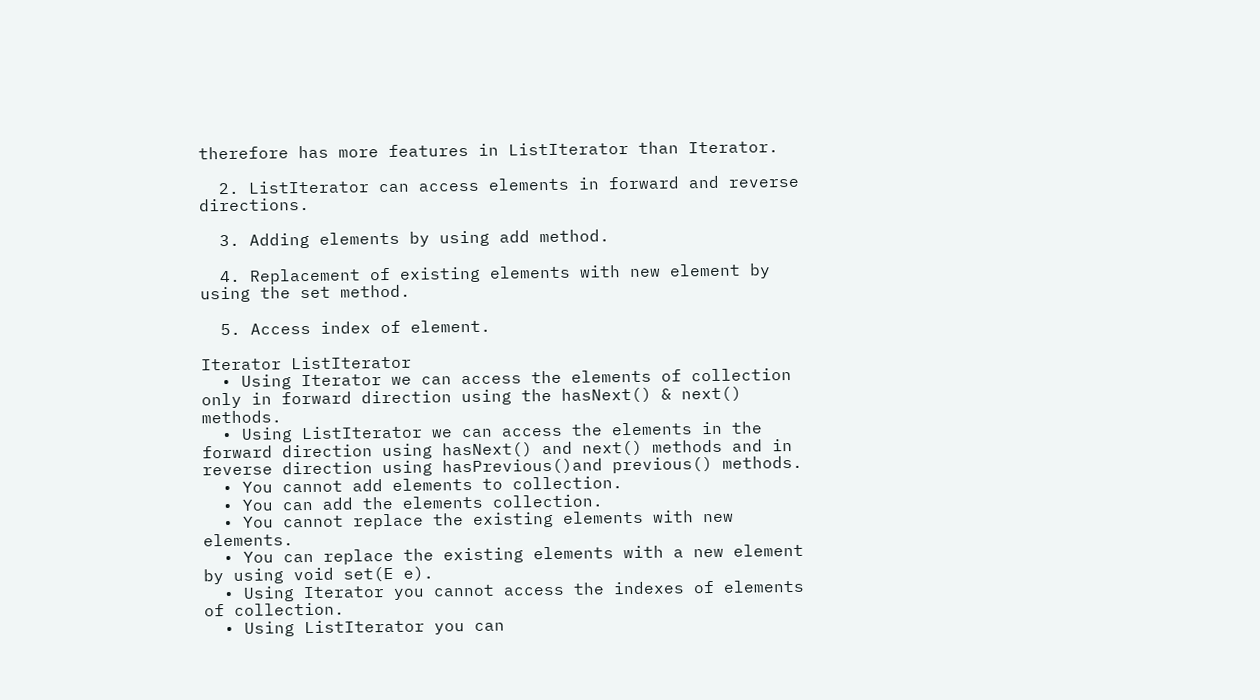therefore has more features in ListIterator than Iterator.

  2. ListIterator can access elements in forward and reverse directions.

  3. Adding elements by using add method.

  4. Replacement of existing elements with new element by using the set method.

  5. Access index of element.

Iterator ListIterator
  • Using Iterator we can access the elements of collection only in forward direction using the hasNext() & next() methods.
  • Using ListIterator we can access the elements in the forward direction using hasNext() and next() methods and in reverse direction using hasPrevious()and previous() methods.
  • You cannot add elements to collection.
  • You can add the elements collection.
  • You cannot replace the existing elements with new elements.
  • You can replace the existing elements with a new element by using void set(E e).
  • Using Iterator you cannot access the indexes of elements of collection.
  • Using ListIterator you can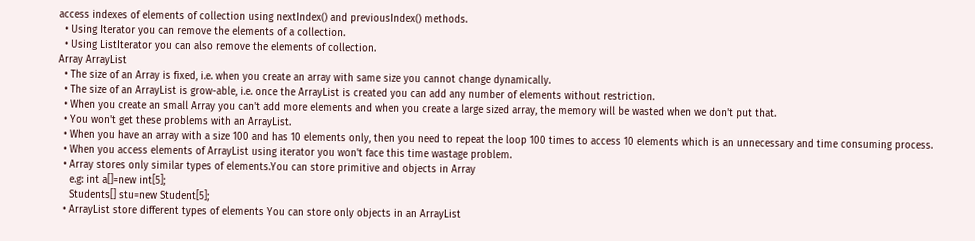access indexes of elements of collection using nextIndex() and previousIndex() methods.
  • Using Iterator you can remove the elements of a collection.
  • Using ListIterator you can also remove the elements of collection.
Array ArrayList
  • The size of an Array is fixed, i.e. when you create an array with same size you cannot change dynamically.
  • The size of an ArrayList is grow-able, i.e. once the ArrayList is created you can add any number of elements without restriction.
  • When you create an small Array you can't add more elements and when you create a large sized array, the memory will be wasted when we don't put that.
  • You won't get these problems with an ArrayList.
  • When you have an array with a size 100 and has 10 elements only, then you need to repeat the loop 100 times to access 10 elements which is an unnecessary and time consuming process.
  • When you access elements of ArrayList using iterator you won't face this time wastage problem.
  • Array stores only similar types of elements.You can store primitive and objects in Array
    e.g: int a[]=new int[5];
    Students[] stu=new Student[5];
  • ArrayList store different types of elements You can store only objects in an ArrayList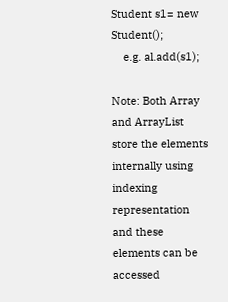Student s1= new Student();
    e.g. al.add(s1);

Note: Both Array and ArrayList store the elements internally using indexing representation and these elements can be accessed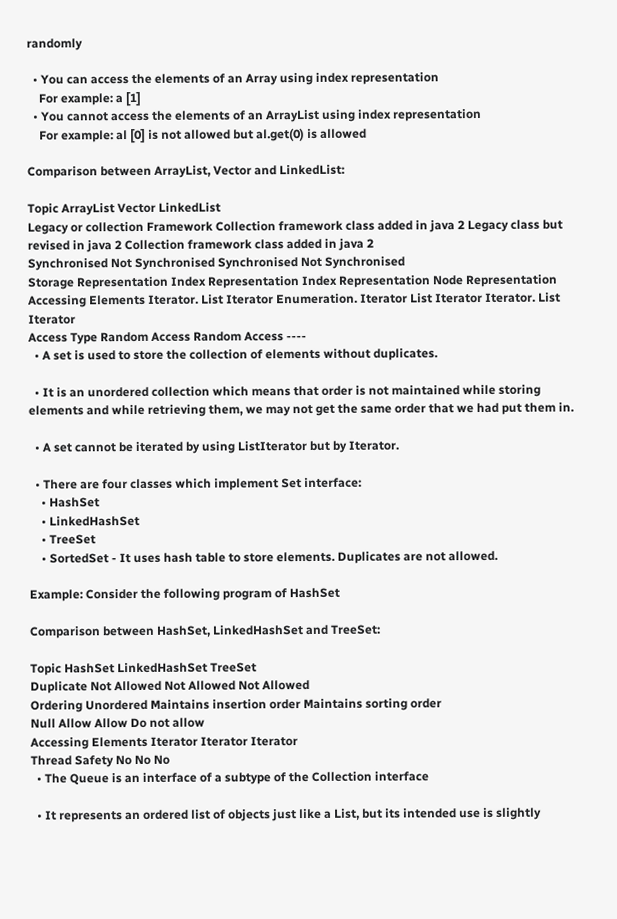randomly

  • You can access the elements of an Array using index representation
    For example: a [1]
  • You cannot access the elements of an ArrayList using index representation
    For example: al [0] is not allowed but al.get(0) is allowed

Comparison between ArrayList, Vector and LinkedList:

Topic ArrayList Vector LinkedList
Legacy or collection Framework Collection framework class added in java 2 Legacy class but revised in java 2 Collection framework class added in java 2
Synchronised Not Synchronised Synchronised Not Synchronised
Storage Representation Index Representation Index Representation Node Representation
Accessing Elements Iterator. List Iterator Enumeration. Iterator List Iterator Iterator. List Iterator
Access Type Random Access Random Access ----
  • A set is used to store the collection of elements without duplicates.

  • It is an unordered collection which means that order is not maintained while storing elements and while retrieving them, we may not get the same order that we had put them in.

  • A set cannot be iterated by using ListIterator but by Iterator.

  • There are four classes which implement Set interface:
    • HashSet
    • LinkedHashSet
    • TreeSet
    • SortedSet - It uses hash table to store elements. Duplicates are not allowed.

Example: Consider the following program of HashSet

Comparison between HashSet, LinkedHashSet and TreeSet:

Topic HashSet LinkedHashSet TreeSet
Duplicate Not Allowed Not Allowed Not Allowed
Ordering Unordered Maintains insertion order Maintains sorting order
Null Allow Allow Do not allow
Accessing Elements Iterator Iterator Iterator
Thread Safety No No No
  • The Queue is an interface of a subtype of the Collection interface

  • It represents an ordered list of objects just like a List, but its intended use is slightly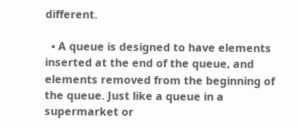different.

  • A queue is designed to have elements inserted at the end of the queue, and elements removed from the beginning of the queue. Just like a queue in a supermarket or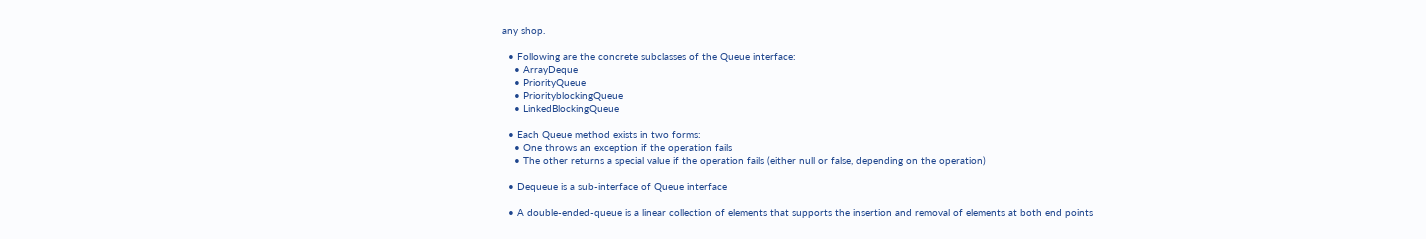any shop.

  • Following are the concrete subclasses of the Queue interface:
    • ArrayDeque
    • PriorityQueue
    • PriorityblockingQueue
    • LinkedBlockingQueue

  • Each Queue method exists in two forms:
    • One throws an exception if the operation fails
    • The other returns a special value if the operation fails (either null or false, depending on the operation)

  • Dequeue is a sub-interface of Queue interface

  • A double-ended-queue is a linear collection of elements that supports the insertion and removal of elements at both end points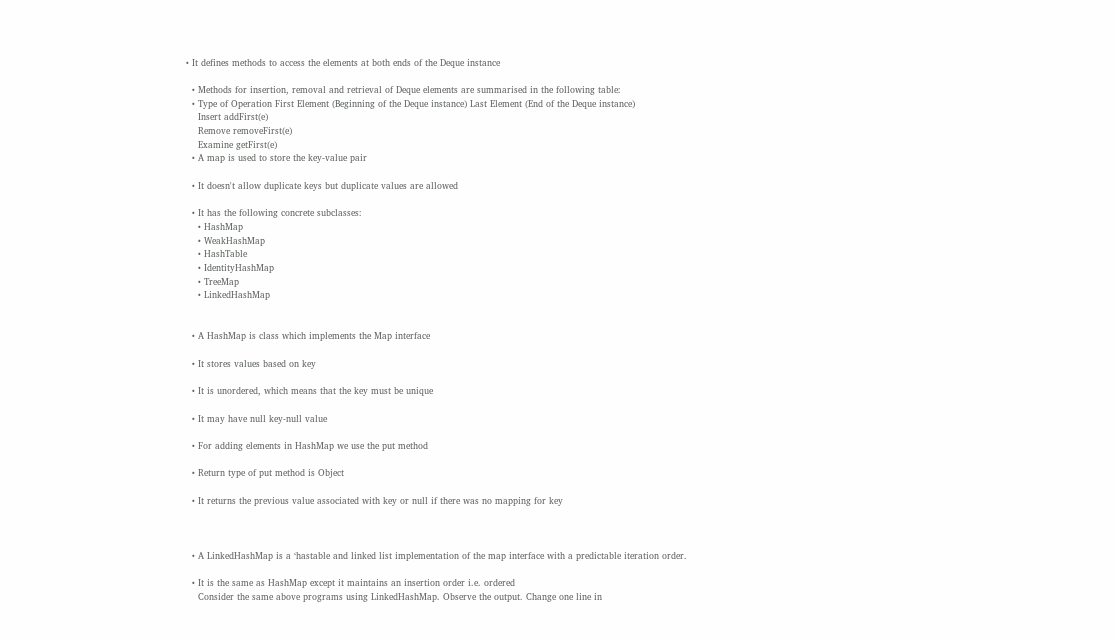• It defines methods to access the elements at both ends of the Deque instance

  • Methods for insertion, removal and retrieval of Deque elements are summarised in the following table:
  • Type of Operation First Element (Beginning of the Deque instance) Last Element (End of the Deque instance)
    Insert addFirst(e)
    Remove removeFirst(e)
    Examine getFirst(e)
  • A map is used to store the key-value pair

  • It doesn't allow duplicate keys but duplicate values are allowed

  • It has the following concrete subclasses:
    • HashMap
    • WeakHashMap
    • HashTable
    • IdentityHashMap
    • TreeMap
    • LinkedHashMap


  • A HashMap is class which implements the Map interface

  • It stores values based on key

  • It is unordered, which means that the key must be unique

  • It may have null key-null value

  • For adding elements in HashMap we use the put method

  • Return type of put method is Object

  • It returns the previous value associated with key or null if there was no mapping for key



  • A LinkedHashMap is a ‘hastable and linked list implementation of the map interface with a predictable iteration order.

  • It is the same as HashMap except it maintains an insertion order i.e. ordered
    Consider the same above programs using LinkedHashMap. Observe the output. Change one line in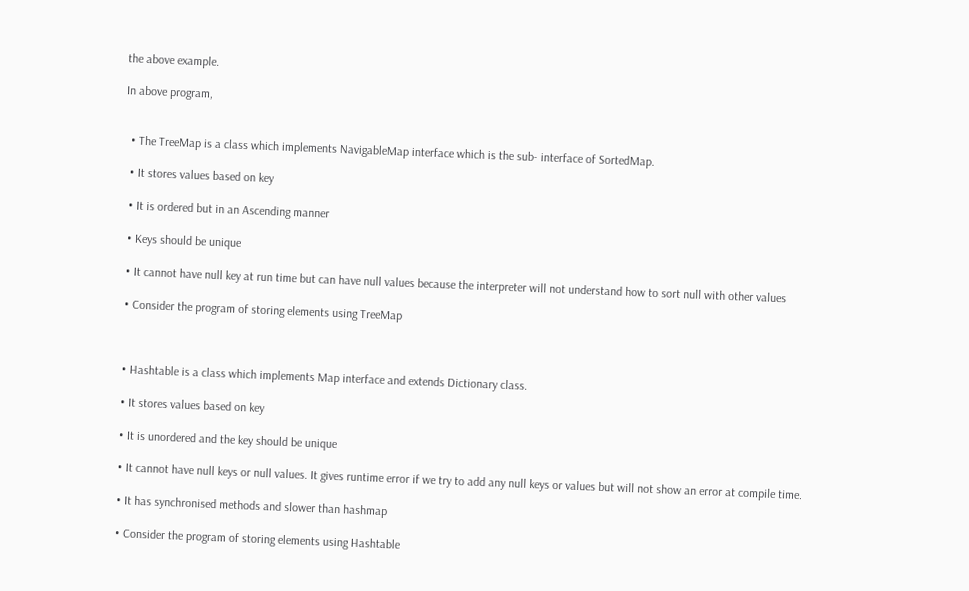the above example.

In above program,


  • The TreeMap is a class which implements NavigableMap interface which is the sub- interface of SortedMap.

  • It stores values based on key

  • It is ordered but in an Ascending manner

  • Keys should be unique

  • It cannot have null key at run time but can have null values because the interpreter will not understand how to sort null with other values

  • Consider the program of storing elements using TreeMap



  • Hashtable is a class which implements Map interface and extends Dictionary class.

  • It stores values based on key

  • It is unordered and the key should be unique

  • It cannot have null keys or null values. It gives runtime error if we try to add any null keys or values but will not show an error at compile time.

  • It has synchronised methods and slower than hashmap

  • Consider the program of storing elements using Hashtable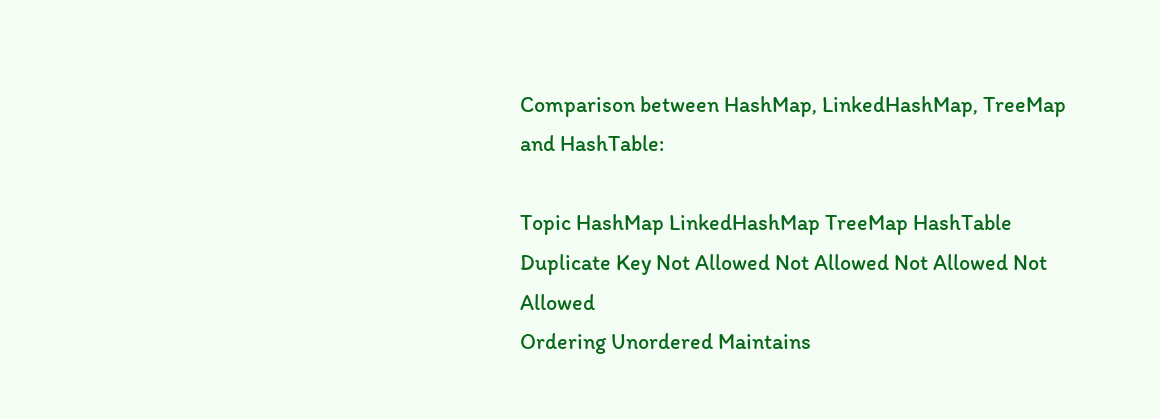Comparison between HashMap, LinkedHashMap, TreeMap and HashTable:

Topic HashMap LinkedHashMap TreeMap HashTable
Duplicate Key Not Allowed Not Allowed Not Allowed Not Allowed
Ordering Unordered Maintains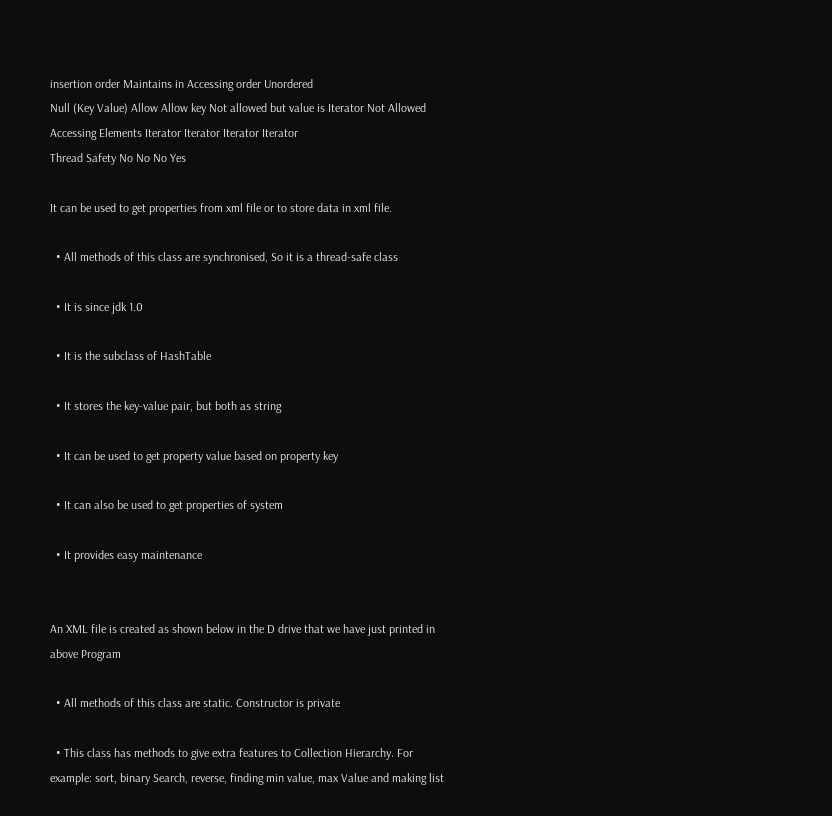insertion order Maintains in Accessing order Unordered
Null (Key Value) Allow Allow key Not allowed but value is Iterator Not Allowed
Accessing Elements Iterator Iterator Iterator Iterator
Thread Safety No No No Yes

It can be used to get properties from xml file or to store data in xml file.

  • All methods of this class are synchronised, So it is a thread-safe class

  • It is since jdk 1.0

  • It is the subclass of HashTable

  • It stores the key-value pair, but both as string

  • It can be used to get property value based on property key

  • It can also be used to get properties of system

  • It provides easy maintenance


An XML file is created as shown below in the D drive that we have just printed in above Program

  • All methods of this class are static. Constructor is private

  • This class has methods to give extra features to Collection Hierarchy. For example: sort, binary Search, reverse, finding min value, max Value and making list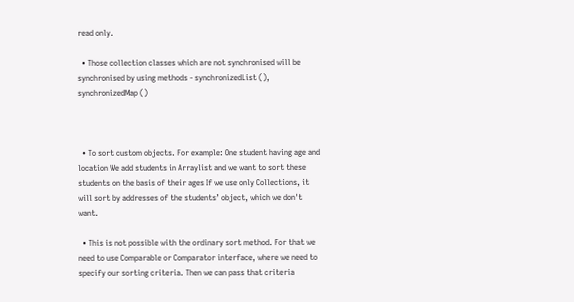read only.

  • Those collection classes which are not synchronised will be synchronised by using methods - synchronizedList (), synchronizedMap ()



  • To sort custom objects. For example: One student having age and location We add students in Arraylist and we want to sort these students on the basis of their ages If we use only Collections, it will sort by addresses of the students’ object, which we don't want.

  • This is not possible with the ordinary sort method. For that we need to use Comparable or Comparator interface, where we need to specify our sorting criteria. Then we can pass that criteria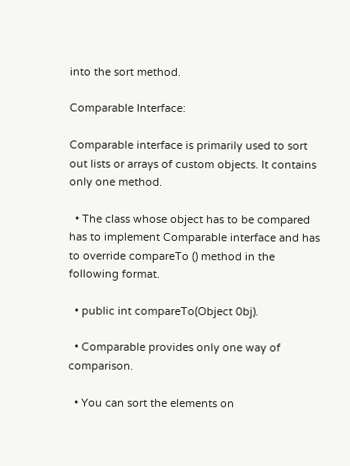into the sort method.

Comparable Interface:

Comparable interface is primarily used to sort out lists or arrays of custom objects. It contains only one method.

  • The class whose object has to be compared has to implement Comparable interface and has to override compareTo () method in the following format.

  • public int compareTo(Object 0bj).

  • Comparable provides only one way of comparison.

  • You can sort the elements on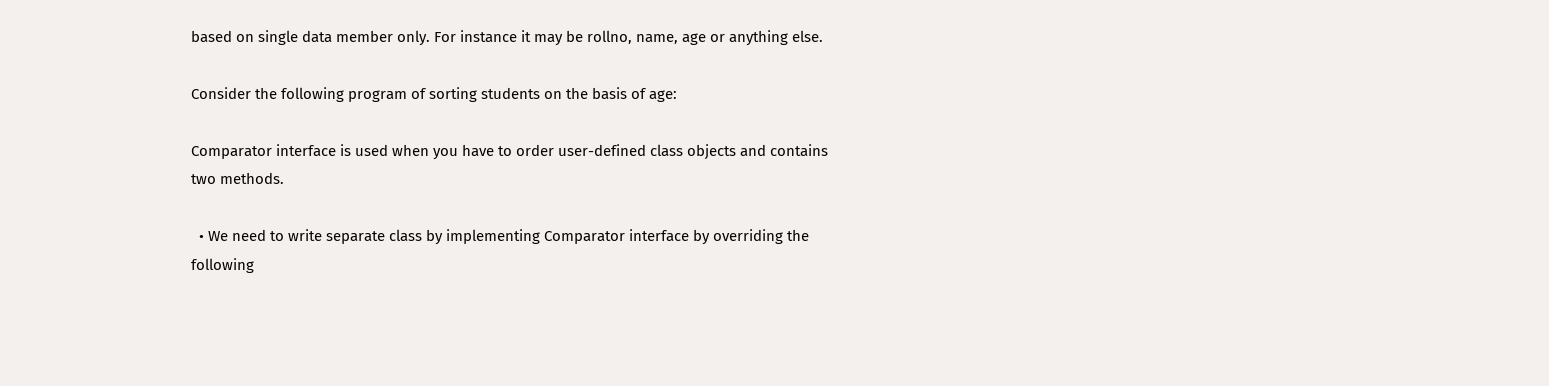based on single data member only. For instance it may be rollno, name, age or anything else.

Consider the following program of sorting students on the basis of age:

Comparator interface is used when you have to order user-defined class objects and contains two methods.

  • We need to write separate class by implementing Comparator interface by overriding the following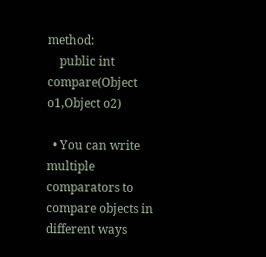method:
    public int compare(Object o1,Object o2)

  • You can write multiple comparators to compare objects in different ways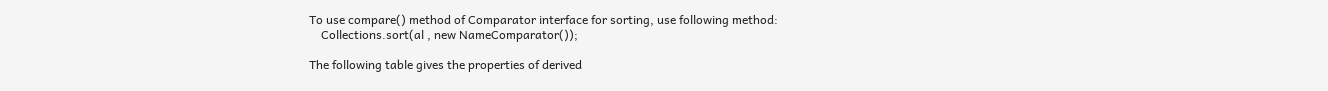To use compare() method of Comparator interface for sorting, use following method:
    Collections.sort(al , new NameComparator());

The following table gives the properties of derived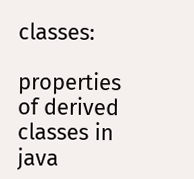classes:

properties of derived classes in java